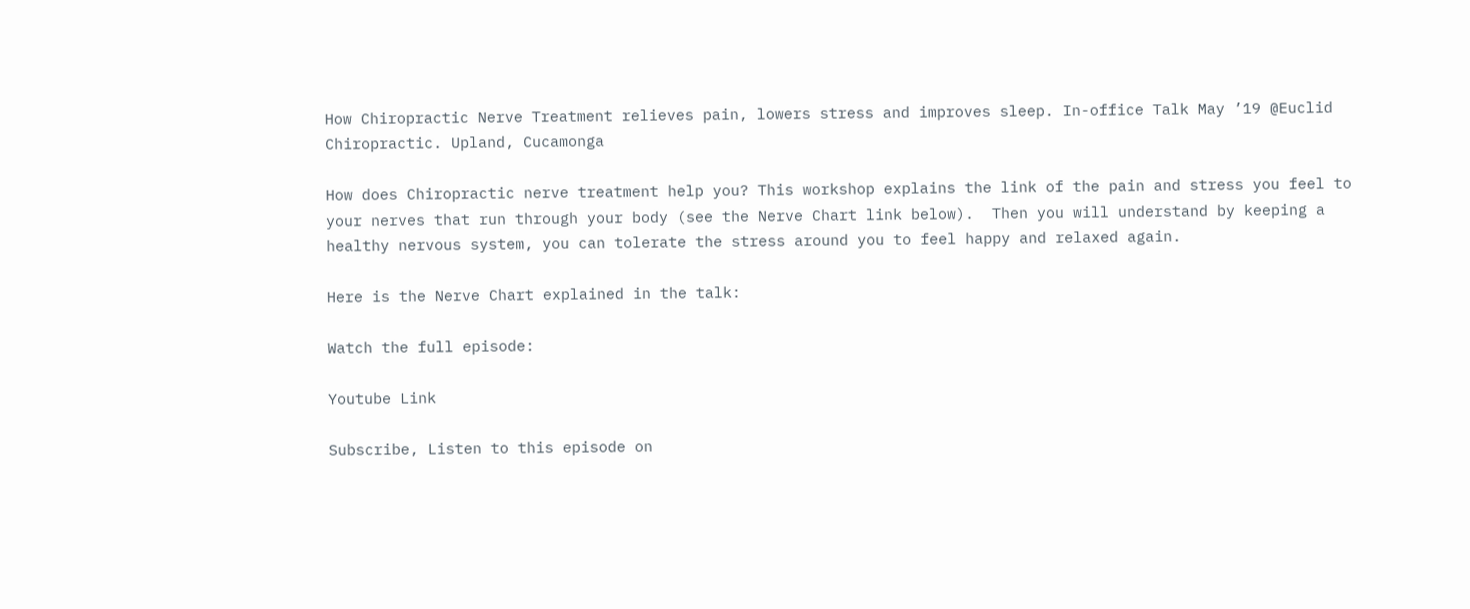How Chiropractic Nerve Treatment relieves pain, lowers stress and improves sleep. In-office Talk May ’19 @Euclid Chiropractic. Upland, Cucamonga

How does Chiropractic nerve treatment help you? This workshop explains the link of the pain and stress you feel to your nerves that run through your body (see the Nerve Chart link below).  Then you will understand by keeping a healthy nervous system, you can tolerate the stress around you to feel happy and relaxed again.

Here is the Nerve Chart explained in the talk:

Watch the full episode:

Youtube Link

Subscribe, Listen to this episode on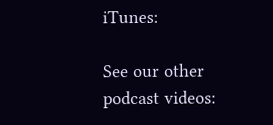iTunes:

See our other podcast videos: